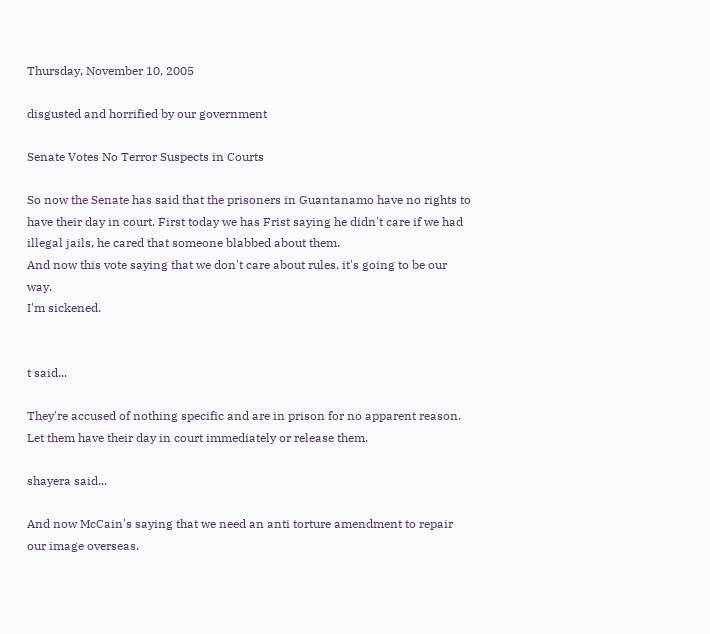Thursday, November 10, 2005

disgusted and horrified by our government

Senate Votes No Terror Suspects in Courts

So now the Senate has said that the prisoners in Guantanamo have no rights to have their day in court. First today we has Frist saying he didn't care if we had illegal jails, he cared that someone blabbed about them.
And now this vote saying that we don't care about rules, it's going to be our way.
I'm sickened.


t said...

They're accused of nothing specific and are in prison for no apparent reason.
Let them have their day in court immediately or release them.

shayera said...

And now McCain's saying that we need an anti torture amendment to repair our image overseas.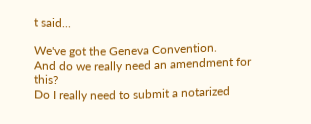t said...

We've got the Geneva Convention.
And do we really need an amendment for this?
Do I really need to submit a notarized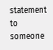statement to someone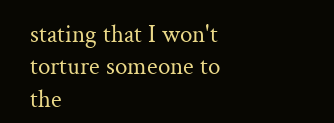stating that I won't torture someone to the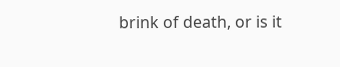brink of death, or is it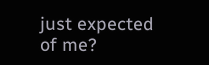just expected of me?